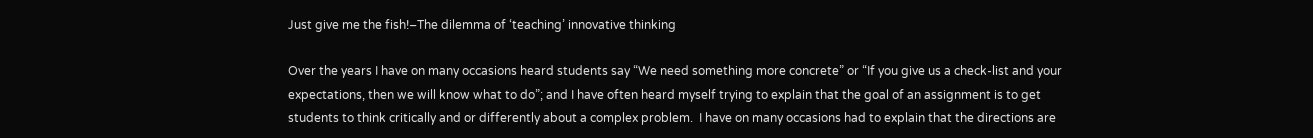Just give me the fish!–The dilemma of ‘teaching’ innovative thinking

Over the years I have on many occasions heard students say “We need something more concrete” or “If you give us a check-list and your expectations, then we will know what to do”; and I have often heard myself trying to explain that the goal of an assignment is to get students to think critically and or differently about a complex problem.  I have on many occasions had to explain that the directions are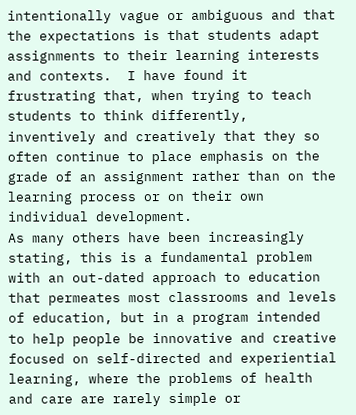intentionally vague or ambiguous and that the expectations is that students adapt assignments to their learning interests and contexts.  I have found it frustrating that, when trying to teach students to think differently, inventively and creatively that they so often continue to place emphasis on the grade of an assignment rather than on the learning process or on their own individual development.
As many others have been increasingly stating, this is a fundamental problem with an out-dated approach to education that permeates most classrooms and levels of education, but in a program intended to help people be innovative and creative focused on self-directed and experiential learning, where the problems of health and care are rarely simple or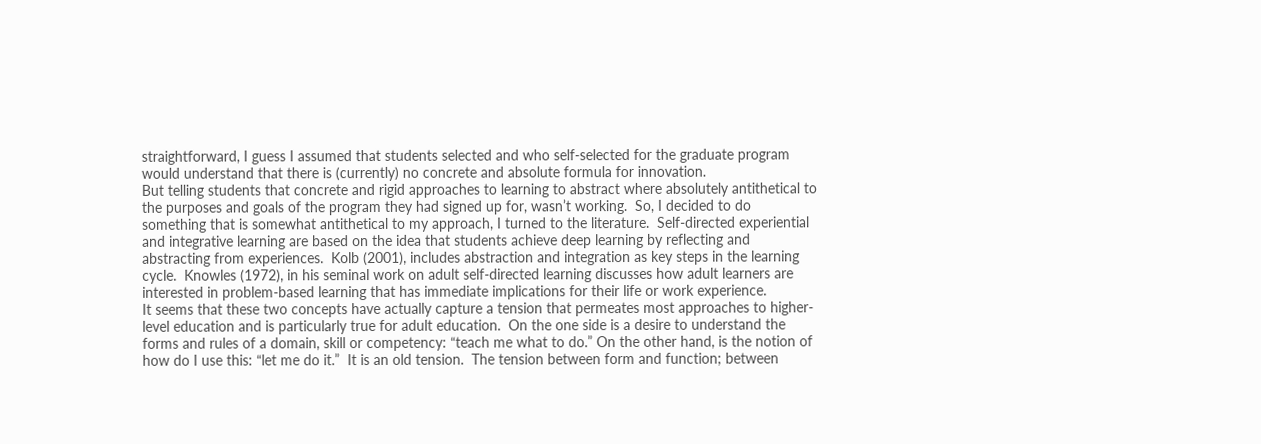straightforward, I guess I assumed that students selected and who self-selected for the graduate program would understand that there is (currently) no concrete and absolute formula for innovation.
But telling students that concrete and rigid approaches to learning to abstract where absolutely antithetical to the purposes and goals of the program they had signed up for, wasn’t working.  So, I decided to do something that is somewhat antithetical to my approach, I turned to the literature.  Self-directed experiential and integrative learning are based on the idea that students achieve deep learning by reflecting and abstracting from experiences.  Kolb (2001), includes abstraction and integration as key steps in the learning cycle.  Knowles (1972), in his seminal work on adult self-directed learning discusses how adult learners are interested in problem-based learning that has immediate implications for their life or work experience.
It seems that these two concepts have actually capture a tension that permeates most approaches to higher-level education and is particularly true for adult education.  On the one side is a desire to understand the forms and rules of a domain, skill or competency: “teach me what to do.” On the other hand, is the notion of how do I use this: “let me do it.”  It is an old tension.  The tension between form and function; between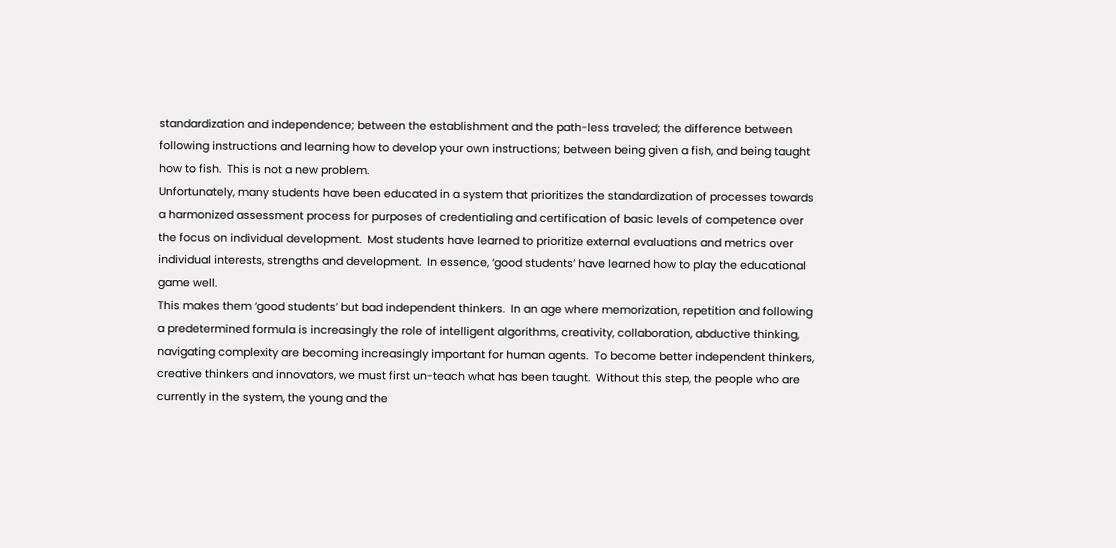standardization and independence; between the establishment and the path-less traveled; the difference between following instructions and learning how to develop your own instructions; between being given a fish, and being taught how to fish.  This is not a new problem.
Unfortunately, many students have been educated in a system that prioritizes the standardization of processes towards a harmonized assessment process for purposes of credentialing and certification of basic levels of competence over the focus on individual development.  Most students have learned to prioritize external evaluations and metrics over individual interests, strengths and development.  In essence, ‘good students’ have learned how to play the educational game well.
This makes them ‘good students’ but bad independent thinkers.  In an age where memorization, repetition and following a predetermined formula is increasingly the role of intelligent algorithms, creativity, collaboration, abductive thinking, navigating complexity are becoming increasingly important for human agents.  To become better independent thinkers, creative thinkers and innovators, we must first un-teach what has been taught.  Without this step, the people who are currently in the system, the young and the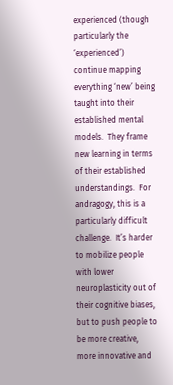experienced (though particularly the ‘experienced’) continue mapping everything ‘new’ being taught into their established mental models.  They frame new learning in terms of their established understandings.  For andragogy, this is a particularly difficult challenge.  It’s harder to mobilize people with lower neuroplasticity out of their cognitive biases, but to push people to be more creative, more innovative and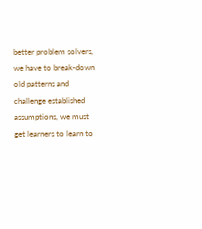better problem solvers, we have to break-down old patterns and challenge established assumptions, we must get learners to learn to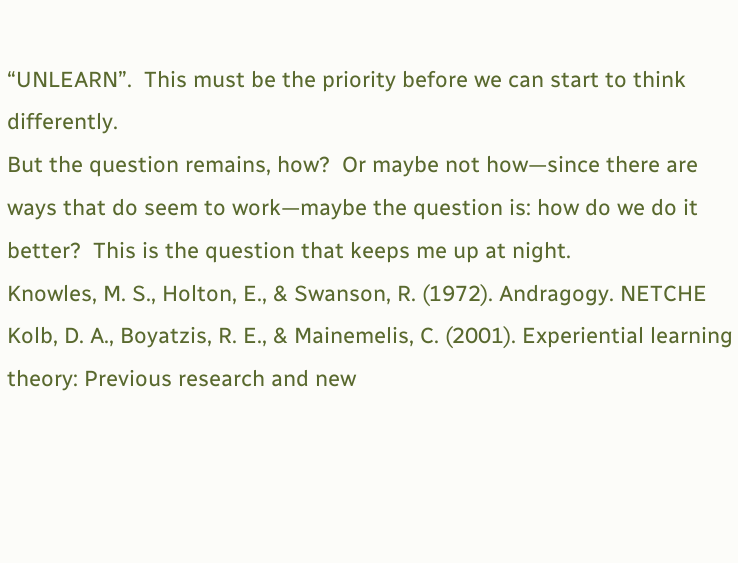“UNLEARN”.  This must be the priority before we can start to think differently.
But the question remains, how?  Or maybe not how—since there are ways that do seem to work—maybe the question is: how do we do it better?  This is the question that keeps me up at night.
Knowles, M. S., Holton, E., & Swanson, R. (1972). Andragogy. NETCHE
Kolb, D. A., Boyatzis, R. E., & Mainemelis, C. (2001). Experiential learning theory: Previous research and new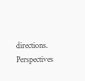directions. Perspectives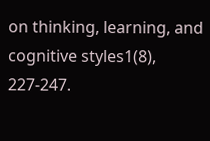on thinking, learning, and cognitive styles1(8), 227-247.